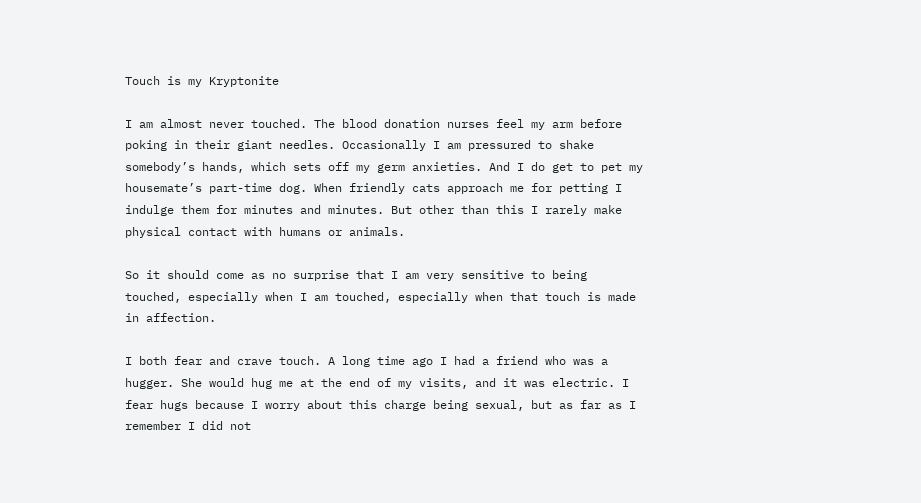Touch is my Kryptonite

I am almost never touched. The blood donation nurses feel my arm before poking in their giant needles. Occasionally I am pressured to shake somebody’s hands, which sets off my germ anxieties. And I do get to pet my housemate’s part-time dog. When friendly cats approach me for petting I indulge them for minutes and minutes. But other than this I rarely make physical contact with humans or animals.

So it should come as no surprise that I am very sensitive to being touched, especially when I am touched, especially when that touch is made in affection.

I both fear and crave touch. A long time ago I had a friend who was a hugger. She would hug me at the end of my visits, and it was electric. I fear hugs because I worry about this charge being sexual, but as far as I remember I did not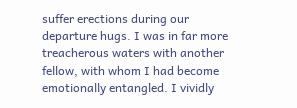suffer erections during our departure hugs. I was in far more treacherous waters with another fellow, with whom I had become emotionally entangled. I vividly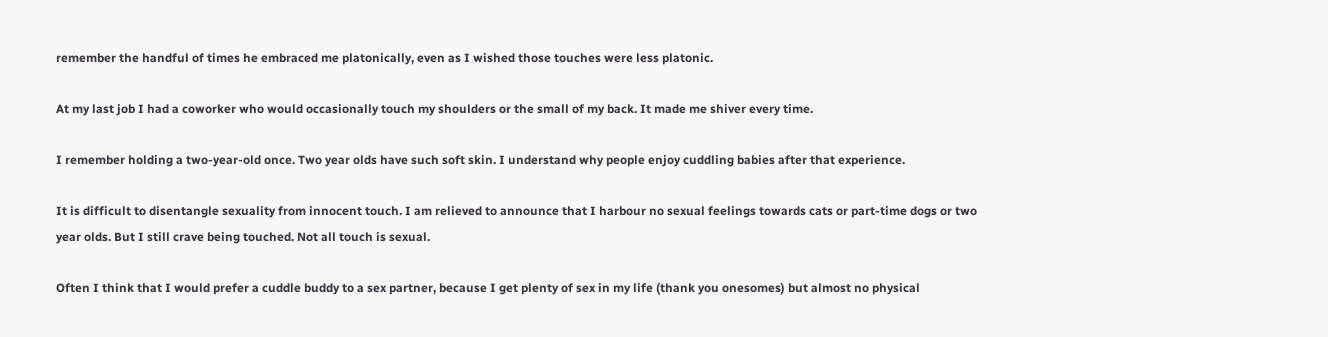remember the handful of times he embraced me platonically, even as I wished those touches were less platonic.

At my last job I had a coworker who would occasionally touch my shoulders or the small of my back. It made me shiver every time.

I remember holding a two-year-old once. Two year olds have such soft skin. I understand why people enjoy cuddling babies after that experience.

It is difficult to disentangle sexuality from innocent touch. I am relieved to announce that I harbour no sexual feelings towards cats or part-time dogs or two year olds. But I still crave being touched. Not all touch is sexual.

Often I think that I would prefer a cuddle buddy to a sex partner, because I get plenty of sex in my life (thank you onesomes) but almost no physical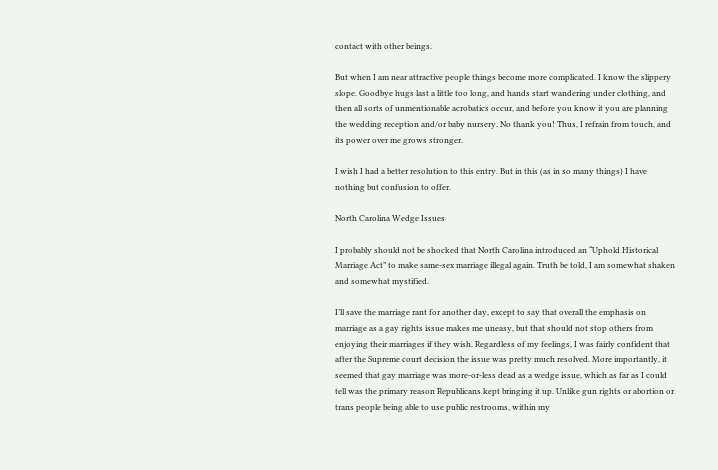contact with other beings.

But when I am near attractive people things become more complicated. I know the slippery slope. Goodbye hugs last a little too long, and hands start wandering under clothing, and then all sorts of unmentionable acrobatics occur, and before you know it you are planning the wedding reception and/or baby nursery. No thank you! Thus, I refrain from touch, and its power over me grows stronger.

I wish I had a better resolution to this entry. But in this (as in so many things) I have nothing but confusion to offer.

North Carolina Wedge Issues

I probably should not be shocked that North Carolina introduced an “Uphold Historical Marriage Act” to make same-sex marriage illegal again. Truth be told, I am somewhat shaken and somewhat mystified.

I’ll save the marriage rant for another day, except to say that overall the emphasis on marriage as a gay rights issue makes me uneasy, but that should not stop others from enjoying their marriages if they wish. Regardless of my feelings, I was fairly confident that after the Supreme court decision the issue was pretty much resolved. More importantly, it seemed that gay marriage was more-or-less dead as a wedge issue, which as far as I could tell was the primary reason Republicans kept bringing it up. Unlike gun rights or abortion or trans people being able to use public restrooms, within my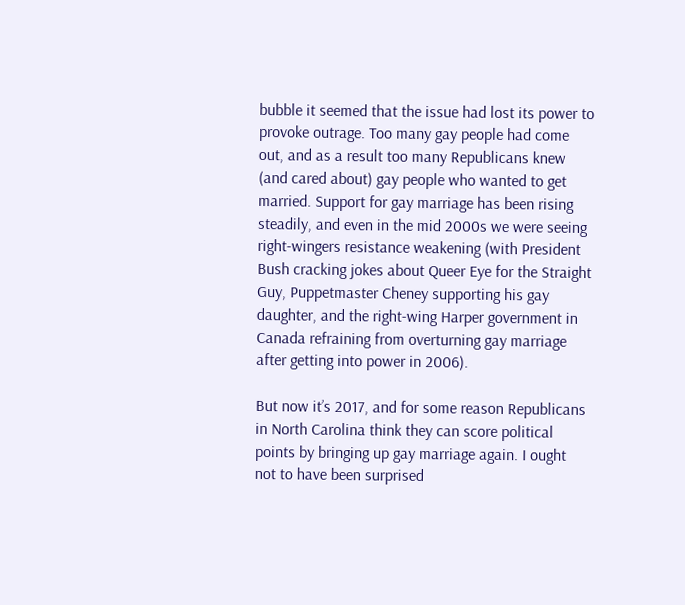bubble it seemed that the issue had lost its power to provoke outrage. Too many gay people had come out, and as a result too many Republicans knew (and cared about) gay people who wanted to get married. Support for gay marriage has been rising steadily, and even in the mid 2000s we were seeing right-wingers resistance weakening (with President Bush cracking jokes about Queer Eye for the Straight Guy, Puppetmaster Cheney supporting his gay daughter, and the right-wing Harper government in Canada refraining from overturning gay marriage after getting into power in 2006).

But now it’s 2017, and for some reason Republicans in North Carolina think they can score political points by bringing up gay marriage again. I ought not to have been surprised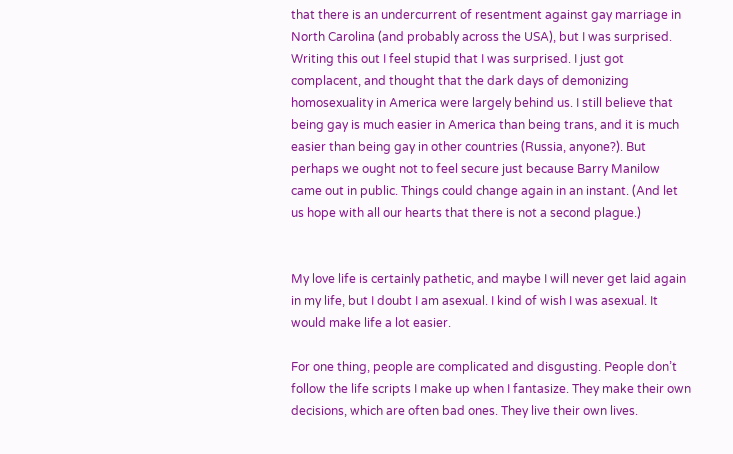that there is an undercurrent of resentment against gay marriage in North Carolina (and probably across the USA), but I was surprised. Writing this out I feel stupid that I was surprised. I just got complacent, and thought that the dark days of demonizing homosexuality in America were largely behind us. I still believe that being gay is much easier in America than being trans, and it is much easier than being gay in other countries (Russia, anyone?). But perhaps we ought not to feel secure just because Barry Manilow came out in public. Things could change again in an instant. (And let us hope with all our hearts that there is not a second plague.)


My love life is certainly pathetic, and maybe I will never get laid again in my life, but I doubt I am asexual. I kind of wish I was asexual. It would make life a lot easier.

For one thing, people are complicated and disgusting. People don’t follow the life scripts I make up when I fantasize. They make their own decisions, which are often bad ones. They live their own lives.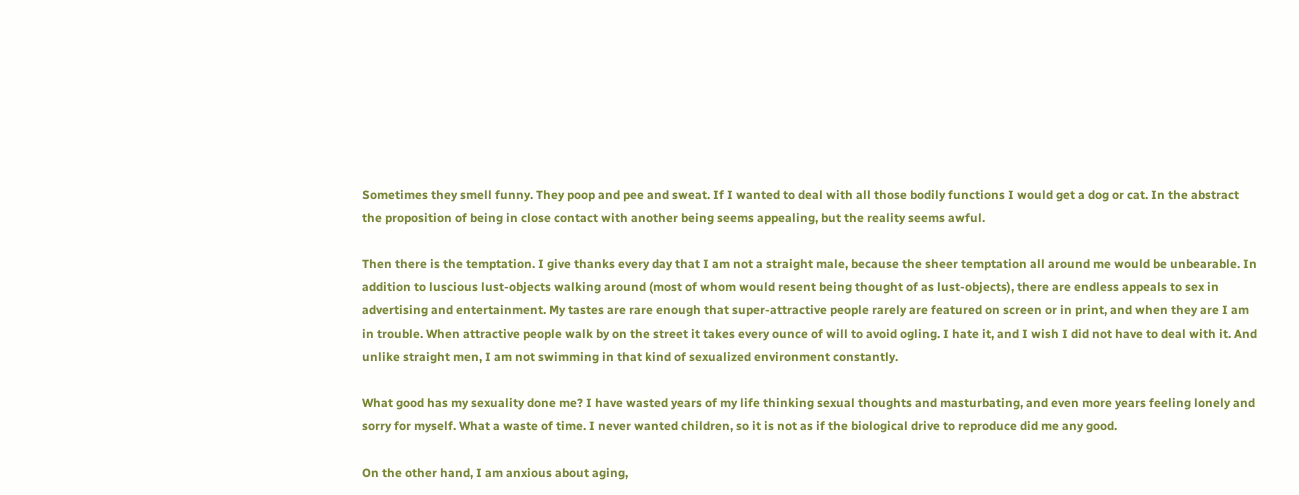Sometimes they smell funny. They poop and pee and sweat. If I wanted to deal with all those bodily functions I would get a dog or cat. In the abstract the proposition of being in close contact with another being seems appealing, but the reality seems awful.

Then there is the temptation. I give thanks every day that I am not a straight male, because the sheer temptation all around me would be unbearable. In addition to luscious lust-objects walking around (most of whom would resent being thought of as lust-objects), there are endless appeals to sex in advertising and entertainment. My tastes are rare enough that super-attractive people rarely are featured on screen or in print, and when they are I am in trouble. When attractive people walk by on the street it takes every ounce of will to avoid ogling. I hate it, and I wish I did not have to deal with it. And unlike straight men, I am not swimming in that kind of sexualized environment constantly.

What good has my sexuality done me? I have wasted years of my life thinking sexual thoughts and masturbating, and even more years feeling lonely and sorry for myself. What a waste of time. I never wanted children, so it is not as if the biological drive to reproduce did me any good.

On the other hand, I am anxious about aging,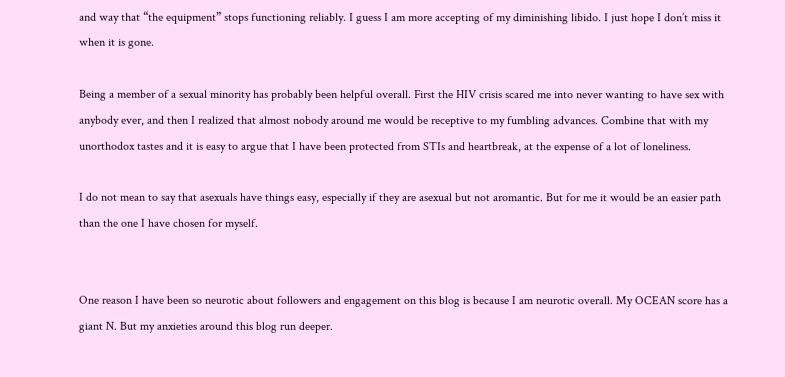and way that “the equipment” stops functioning reliably. I guess I am more accepting of my diminishing libido. I just hope I don’t miss it when it is gone.

Being a member of a sexual minority has probably been helpful overall. First the HIV crisis scared me into never wanting to have sex with anybody ever, and then I realized that almost nobody around me would be receptive to my fumbling advances. Combine that with my unorthodox tastes and it is easy to argue that I have been protected from STIs and heartbreak, at the expense of a lot of loneliness.

I do not mean to say that asexuals have things easy, especially if they are asexual but not aromantic. But for me it would be an easier path than the one I have chosen for myself.


One reason I have been so neurotic about followers and engagement on this blog is because I am neurotic overall. My OCEAN score has a giant N. But my anxieties around this blog run deeper.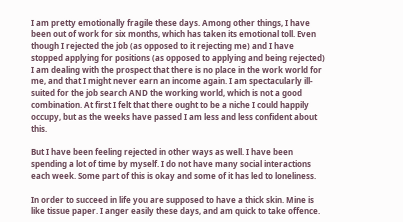I am pretty emotionally fragile these days. Among other things, I have been out of work for six months, which has taken its emotional toll. Even though I rejected the job (as opposed to it rejecting me) and I have stopped applying for positions (as opposed to applying and being rejected) I am dealing with the prospect that there is no place in the work world for me, and that I might never earn an income again. I am spectacularly ill-suited for the job search AND the working world, which is not a good combination. At first I felt that there ought to be a niche I could happily occupy, but as the weeks have passed I am less and less confident about this.

But I have been feeling rejected in other ways as well. I have been spending a lot of time by myself. I do not have many social interactions each week. Some part of this is okay and some of it has led to loneliness.

In order to succeed in life you are supposed to have a thick skin. Mine is like tissue paper. I anger easily these days, and am quick to take offence.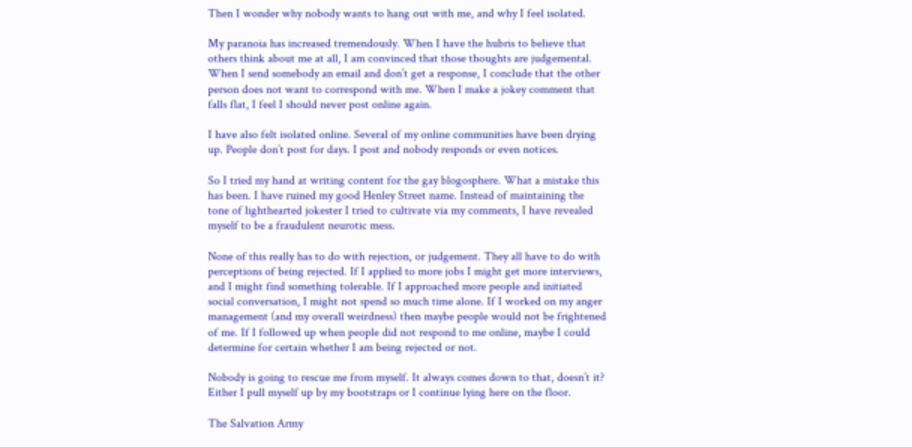Then I wonder why nobody wants to hang out with me, and why I feel isolated.

My paranoia has increased tremendously. When I have the hubris to believe that others think about me at all, I am convinced that those thoughts are judgemental. When I send somebody an email and don’t get a response, I conclude that the other person does not want to correspond with me. When I make a jokey comment that falls flat, I feel I should never post online again.

I have also felt isolated online. Several of my online communities have been drying up. People don’t post for days. I post and nobody responds or even notices.

So I tried my hand at writing content for the gay blogosphere. What a mistake this has been. I have ruined my good Henley Street name. Instead of maintaining the tone of lighthearted jokester I tried to cultivate via my comments, I have revealed myself to be a fraudulent neurotic mess.

None of this really has to do with rejection, or judgement. They all have to do with perceptions of being rejected. If I applied to more jobs I might get more interviews, and I might find something tolerable. If I approached more people and initiated social conversation, I might not spend so much time alone. If I worked on my anger management (and my overall weirdness) then maybe people would not be frightened of me. If I followed up when people did not respond to me online, maybe I could determine for certain whether I am being rejected or not.

Nobody is going to rescue me from myself. It always comes down to that, doesn’t it? Either I pull myself up by my bootstraps or I continue lying here on the floor.

The Salvation Army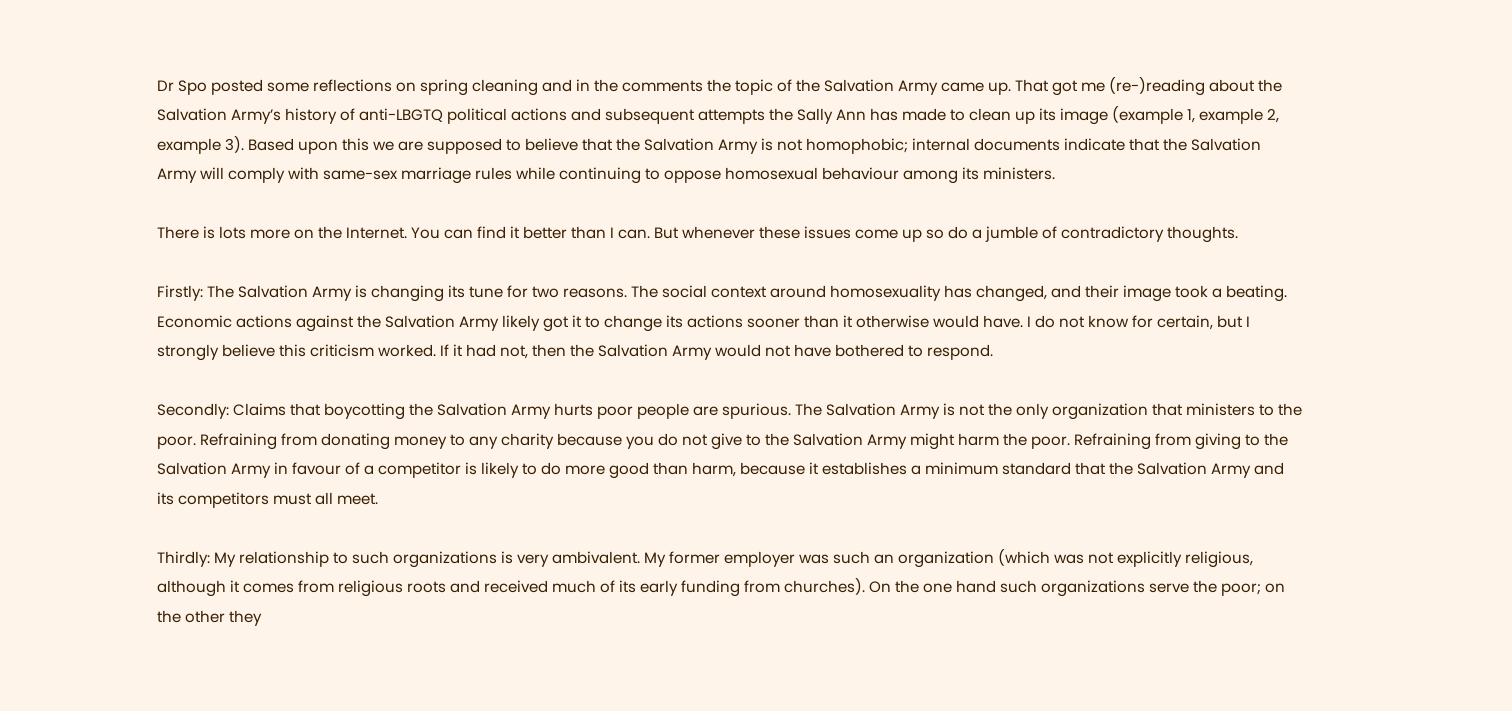Dr Spo posted some reflections on spring cleaning and in the comments the topic of the Salvation Army came up. That got me (re-)reading about the Salvation Army’s history of anti-LBGTQ political actions and subsequent attempts the Sally Ann has made to clean up its image (example 1, example 2, example 3). Based upon this we are supposed to believe that the Salvation Army is not homophobic; internal documents indicate that the Salvation Army will comply with same-sex marriage rules while continuing to oppose homosexual behaviour among its ministers.

There is lots more on the Internet. You can find it better than I can. But whenever these issues come up so do a jumble of contradictory thoughts.

Firstly: The Salvation Army is changing its tune for two reasons. The social context around homosexuality has changed, and their image took a beating. Economic actions against the Salvation Army likely got it to change its actions sooner than it otherwise would have. I do not know for certain, but I strongly believe this criticism worked. If it had not, then the Salvation Army would not have bothered to respond.

Secondly: Claims that boycotting the Salvation Army hurts poor people are spurious. The Salvation Army is not the only organization that ministers to the poor. Refraining from donating money to any charity because you do not give to the Salvation Army might harm the poor. Refraining from giving to the Salvation Army in favour of a competitor is likely to do more good than harm, because it establishes a minimum standard that the Salvation Army and its competitors must all meet.

Thirdly: My relationship to such organizations is very ambivalent. My former employer was such an organization (which was not explicitly religious, although it comes from religious roots and received much of its early funding from churches). On the one hand such organizations serve the poor; on the other they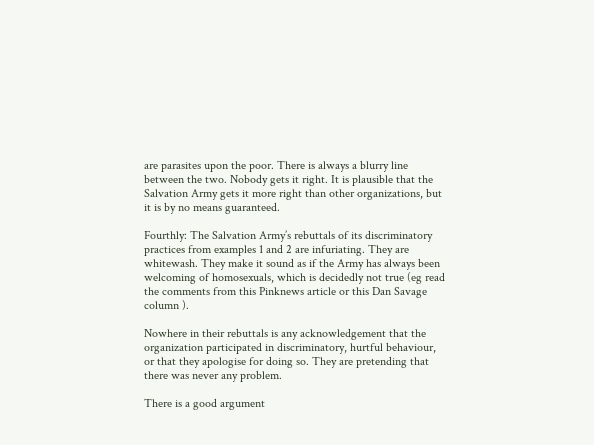are parasites upon the poor. There is always a blurry line between the two. Nobody gets it right. It is plausible that the Salvation Army gets it more right than other organizations, but it is by no means guaranteed.

Fourthly: The Salvation Army’s rebuttals of its discriminatory practices from examples 1 and 2 are infuriating. They are whitewash. They make it sound as if the Army has always been welcoming of homosexuals, which is decidedly not true (eg read the comments from this Pinknews article or this Dan Savage column ).

Nowhere in their rebuttals is any acknowledgement that the organization participated in discriminatory, hurtful behaviour, or that they apologise for doing so. They are pretending that there was never any problem.

There is a good argument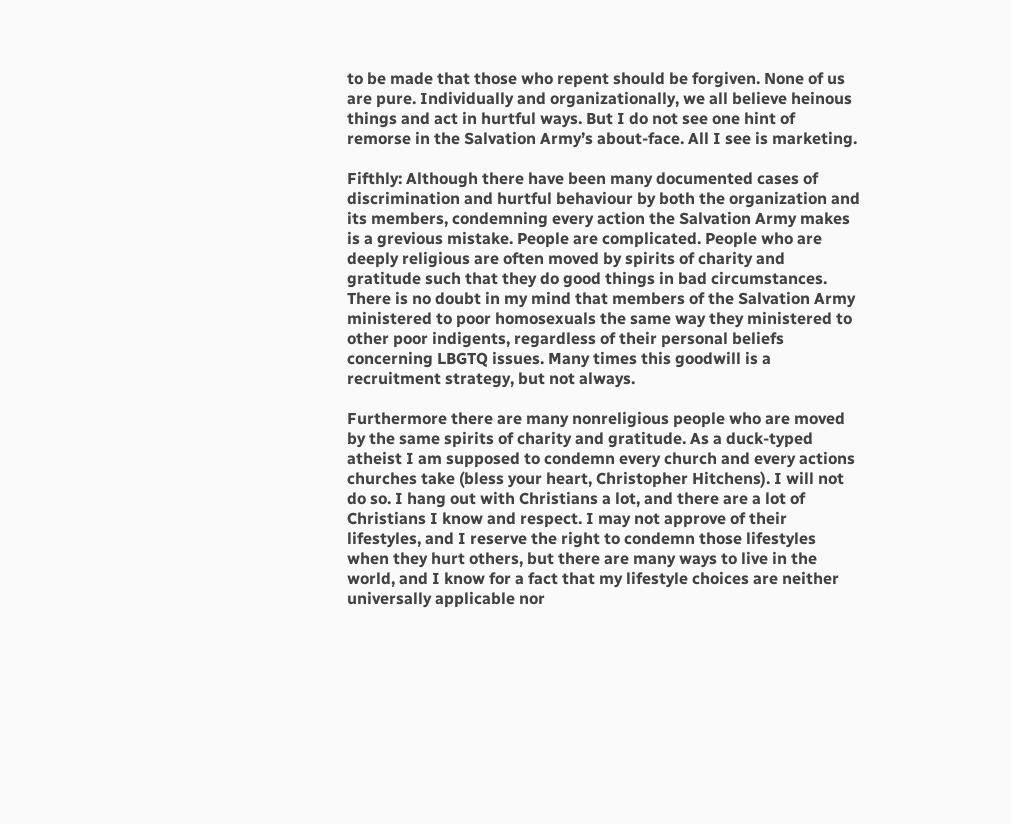to be made that those who repent should be forgiven. None of us are pure. Individually and organizationally, we all believe heinous things and act in hurtful ways. But I do not see one hint of remorse in the Salvation Army’s about-face. All I see is marketing.

Fifthly: Although there have been many documented cases of discrimination and hurtful behaviour by both the organization and its members, condemning every action the Salvation Army makes is a grevious mistake. People are complicated. People who are deeply religious are often moved by spirits of charity and gratitude such that they do good things in bad circumstances. There is no doubt in my mind that members of the Salvation Army ministered to poor homosexuals the same way they ministered to other poor indigents, regardless of their personal beliefs concerning LBGTQ issues. Many times this goodwill is a recruitment strategy, but not always.

Furthermore there are many nonreligious people who are moved by the same spirits of charity and gratitude. As a duck-typed atheist I am supposed to condemn every church and every actions churches take (bless your heart, Christopher Hitchens). I will not do so. I hang out with Christians a lot, and there are a lot of Christians I know and respect. I may not approve of their lifestyles, and I reserve the right to condemn those lifestyles when they hurt others, but there are many ways to live in the world, and I know for a fact that my lifestyle choices are neither universally applicable nor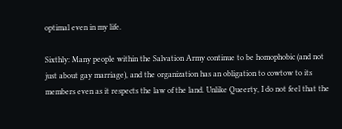optimal even in my life.

Sixthly: Many people within the Salvation Army continue to be homophobic (and not just about gay marriage), and the organization has an obligation to cowtow to its members even as it respects the law of the land. Unlike Queerty, I do not feel that the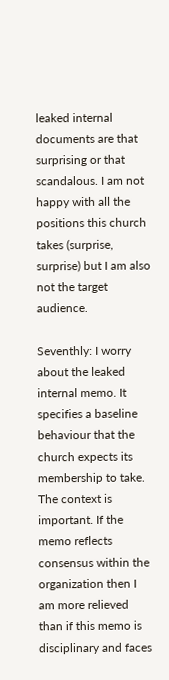leaked internal documents are that surprising or that scandalous. I am not happy with all the positions this church takes (surprise, surprise) but I am also not the target audience.

Seventhly: I worry about the leaked internal memo. It specifies a baseline behaviour that the church expects its membership to take. The context is important. If the memo reflects consensus within the organization then I am more relieved than if this memo is disciplinary and faces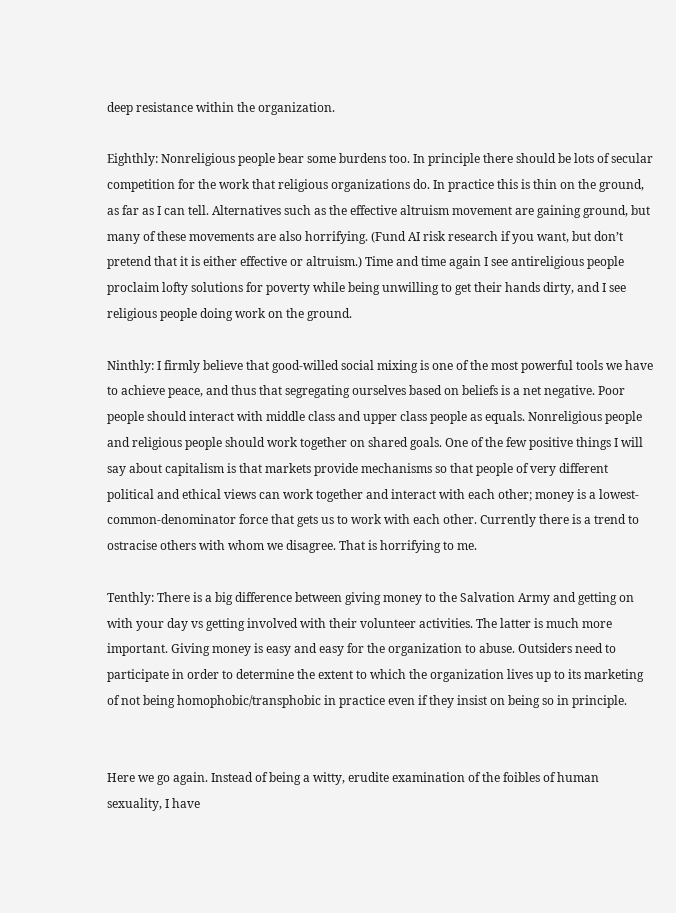deep resistance within the organization.

Eighthly: Nonreligious people bear some burdens too. In principle there should be lots of secular competition for the work that religious organizations do. In practice this is thin on the ground, as far as I can tell. Alternatives such as the effective altruism movement are gaining ground, but many of these movements are also horrifying. (Fund AI risk research if you want, but don’t pretend that it is either effective or altruism.) Time and time again I see antireligious people proclaim lofty solutions for poverty while being unwilling to get their hands dirty, and I see religious people doing work on the ground.

Ninthly: I firmly believe that good-willed social mixing is one of the most powerful tools we have to achieve peace, and thus that segregating ourselves based on beliefs is a net negative. Poor people should interact with middle class and upper class people as equals. Nonreligious people and religious people should work together on shared goals. One of the few positive things I will say about capitalism is that markets provide mechanisms so that people of very different political and ethical views can work together and interact with each other; money is a lowest-common-denominator force that gets us to work with each other. Currently there is a trend to ostracise others with whom we disagree. That is horrifying to me.

Tenthly: There is a big difference between giving money to the Salvation Army and getting on with your day vs getting involved with their volunteer activities. The latter is much more important. Giving money is easy and easy for the organization to abuse. Outsiders need to participate in order to determine the extent to which the organization lives up to its marketing of not being homophobic/transphobic in practice even if they insist on being so in principle.


Here we go again. Instead of being a witty, erudite examination of the foibles of human sexuality, I have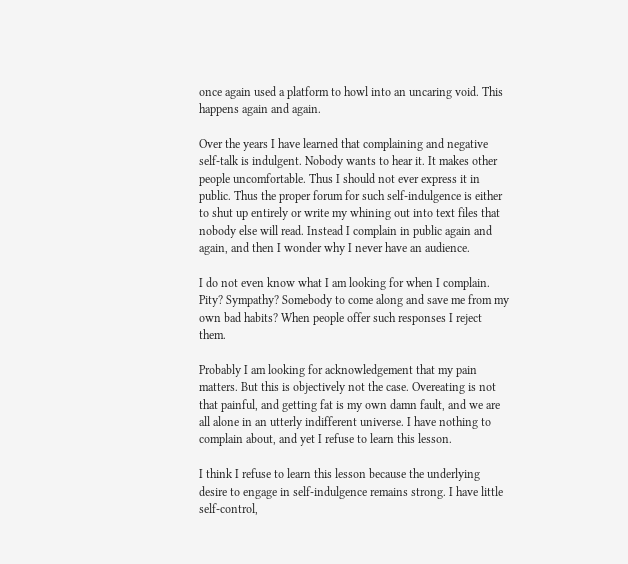once again used a platform to howl into an uncaring void. This happens again and again.

Over the years I have learned that complaining and negative self-talk is indulgent. Nobody wants to hear it. It makes other people uncomfortable. Thus I should not ever express it in public. Thus the proper forum for such self-indulgence is either to shut up entirely or write my whining out into text files that nobody else will read. Instead I complain in public again and again, and then I wonder why I never have an audience.

I do not even know what I am looking for when I complain. Pity? Sympathy? Somebody to come along and save me from my own bad habits? When people offer such responses I reject them.

Probably I am looking for acknowledgement that my pain matters. But this is objectively not the case. Overeating is not that painful, and getting fat is my own damn fault, and we are all alone in an utterly indifferent universe. I have nothing to complain about, and yet I refuse to learn this lesson.

I think I refuse to learn this lesson because the underlying desire to engage in self-indulgence remains strong. I have little self-control,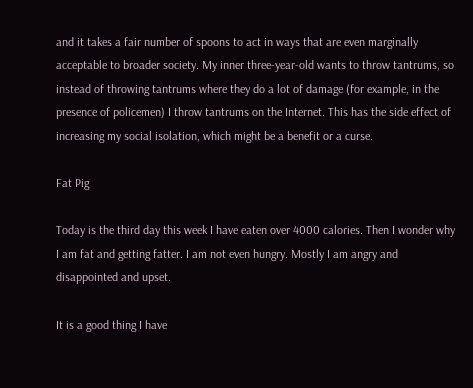and it takes a fair number of spoons to act in ways that are even marginally acceptable to broader society. My inner three-year-old wants to throw tantrums, so instead of throwing tantrums where they do a lot of damage (for example, in the presence of policemen) I throw tantrums on the Internet. This has the side effect of increasing my social isolation, which might be a benefit or a curse.

Fat Pig

Today is the third day this week I have eaten over 4000 calories. Then I wonder why I am fat and getting fatter. I am not even hungry. Mostly I am angry and disappointed and upset.

It is a good thing I have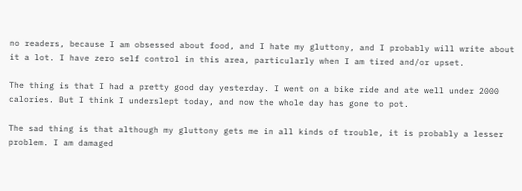no readers, because I am obsessed about food, and I hate my gluttony, and I probably will write about it a lot. I have zero self control in this area, particularly when I am tired and/or upset.

The thing is that I had a pretty good day yesterday. I went on a bike ride and ate well under 2000 calories. But I think I underslept today, and now the whole day has gone to pot.

The sad thing is that although my gluttony gets me in all kinds of trouble, it is probably a lesser problem. I am damaged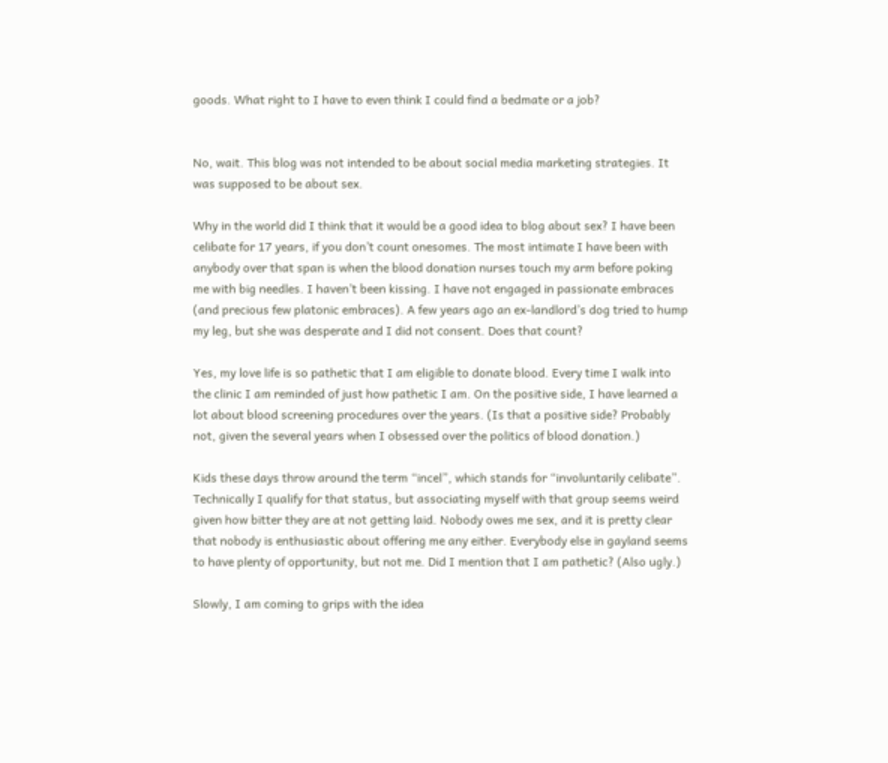goods. What right to I have to even think I could find a bedmate or a job?


No, wait. This blog was not intended to be about social media marketing strategies. It was supposed to be about sex.

Why in the world did I think that it would be a good idea to blog about sex? I have been celibate for 17 years, if you don’t count onesomes. The most intimate I have been with anybody over that span is when the blood donation nurses touch my arm before poking me with big needles. I haven’t been kissing. I have not engaged in passionate embraces (and precious few platonic embraces). A few years ago an ex-landlord’s dog tried to hump my leg, but she was desperate and I did not consent. Does that count?

Yes, my love life is so pathetic that I am eligible to donate blood. Every time I walk into the clinic I am reminded of just how pathetic I am. On the positive side, I have learned a lot about blood screening procedures over the years. (Is that a positive side? Probably not, given the several years when I obsessed over the politics of blood donation.)

Kids these days throw around the term “incel”, which stands for “involuntarily celibate”. Technically I qualify for that status, but associating myself with that group seems weird given how bitter they are at not getting laid. Nobody owes me sex, and it is pretty clear that nobody is enthusiastic about offering me any either. Everybody else in gayland seems to have plenty of opportunity, but not me. Did I mention that I am pathetic? (Also ugly.)

Slowly, I am coming to grips with the idea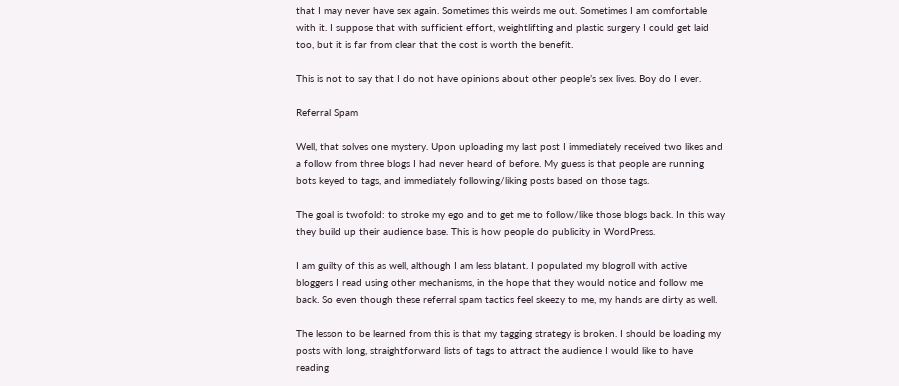that I may never have sex again. Sometimes this weirds me out. Sometimes I am comfortable with it. I suppose that with sufficient effort, weightlifting and plastic surgery I could get laid too, but it is far from clear that the cost is worth the benefit.

This is not to say that I do not have opinions about other people’s sex lives. Boy do I ever.

Referral Spam

Well, that solves one mystery. Upon uploading my last post I immediately received two likes and a follow from three blogs I had never heard of before. My guess is that people are running bots keyed to tags, and immediately following/liking posts based on those tags.

The goal is twofold: to stroke my ego and to get me to follow/like those blogs back. In this way they build up their audience base. This is how people do publicity in WordPress.

I am guilty of this as well, although I am less blatant. I populated my blogroll with active bloggers I read using other mechanisms, in the hope that they would notice and follow me back. So even though these referral spam tactics feel skeezy to me, my hands are dirty as well.

The lesson to be learned from this is that my tagging strategy is broken. I should be loading my posts with long, straightforward lists of tags to attract the audience I would like to have reading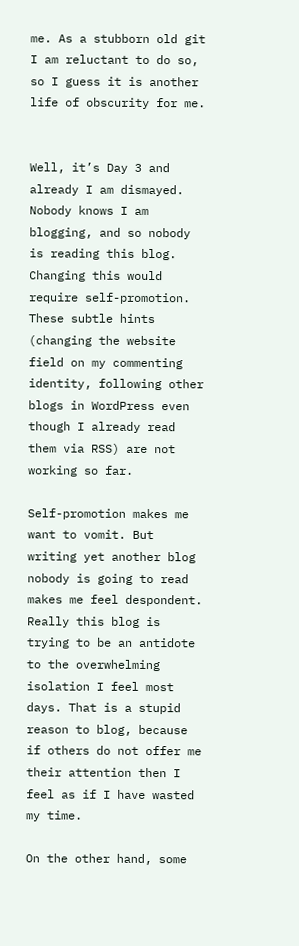me. As a stubborn old git I am reluctant to do so, so I guess it is another life of obscurity for me.


Well, it’s Day 3 and already I am dismayed. Nobody knows I am blogging, and so nobody is reading this blog. Changing this would require self-promotion. These subtle hints (changing the website field on my commenting identity, following other blogs in WordPress even though I already read them via RSS) are not working so far.

Self-promotion makes me want to vomit. But writing yet another blog nobody is going to read makes me feel despondent. Really this blog is trying to be an antidote to the overwhelming isolation I feel most days. That is a stupid reason to blog, because if others do not offer me their attention then I feel as if I have wasted my time.

On the other hand, some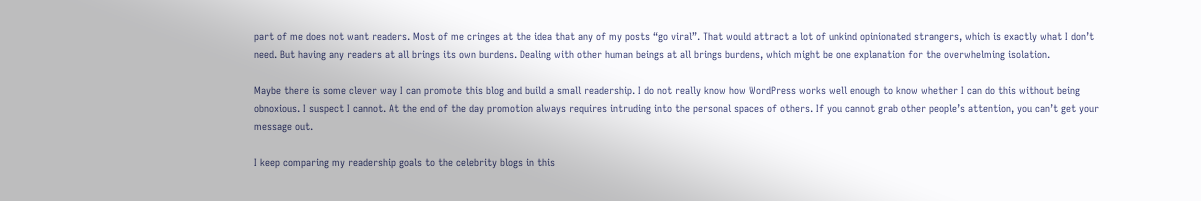part of me does not want readers. Most of me cringes at the idea that any of my posts “go viral”. That would attract a lot of unkind opinionated strangers, which is exactly what I don’t need. But having any readers at all brings its own burdens. Dealing with other human beings at all brings burdens, which might be one explanation for the overwhelming isolation.

Maybe there is some clever way I can promote this blog and build a small readership. I do not really know how WordPress works well enough to know whether I can do this without being obnoxious. I suspect I cannot. At the end of the day promotion always requires intruding into the personal spaces of others. If you cannot grab other people’s attention, you can’t get your message out.

I keep comparing my readership goals to the celebrity blogs in this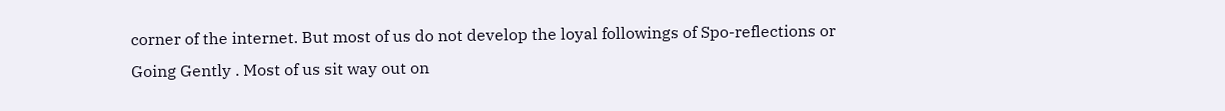corner of the internet. But most of us do not develop the loyal followings of Spo-reflections or Going Gently . Most of us sit way out on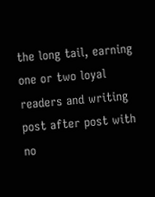the long tail, earning one or two loyal readers and writing post after post with no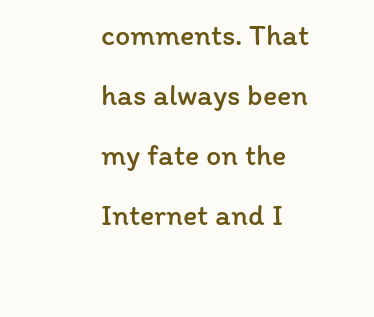comments. That has always been my fate on the Internet and I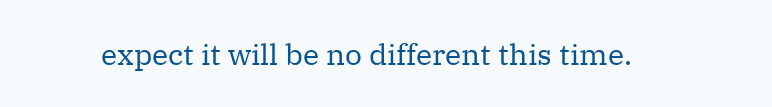expect it will be no different this time.